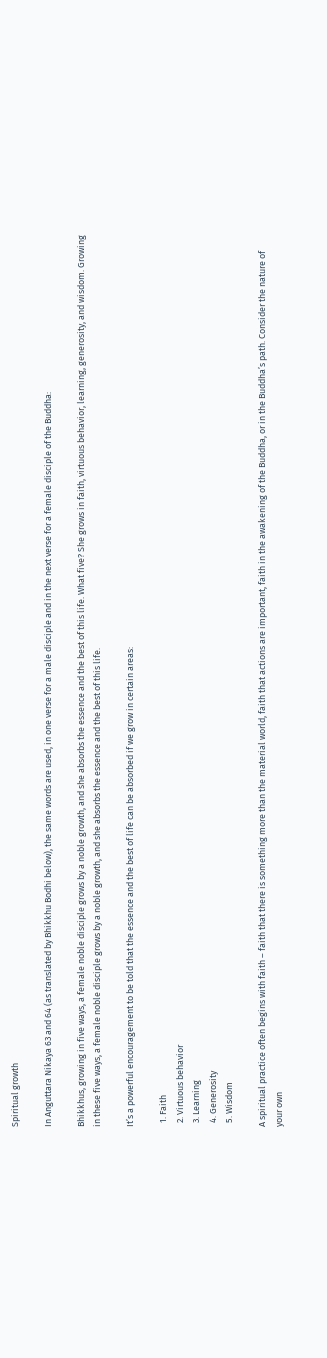Spiritual growth

In Anguttara Nikaya 63 and 64 (as translated by Bhikkhu Bodhi below), the same words are used, in one verse for a male disciple and in the next verse for a female disciple of the Buddha:

Bhikkhus, growing in five ways, a female noble disciple grows by a noble growth, and she absorbs the essence and the best of this life. What five? She grows in faith, virtuous behavior, learning, generosity, and wisdom. Growing in these five ways, a female noble disciple grows by a noble growth, and she absorbs the essence and the best of this life.

It’s a powerful encouragement to be told that the essence and the best of life can be absorbed if we grow in certain areas:

  1. Faith
  2. Virtuous behavior
  3. Learning
  4. Generosity
  5. Wisdom

A spiritual practice often begins with faith – faith that there is something more than the material world, faith that actions are important, faith in the awakening of the Buddha, or in the Buddha’s path. Consider the nature of your own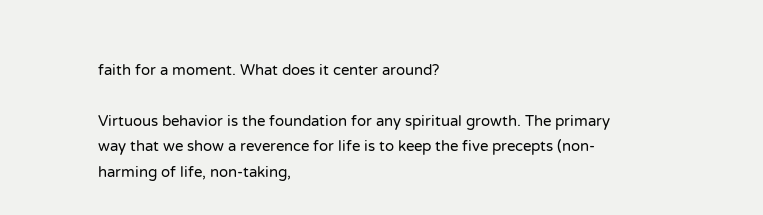faith for a moment. What does it center around?

Virtuous behavior is the foundation for any spiritual growth. The primary way that we show a reverence for life is to keep the five precepts (non-harming of life, non-taking,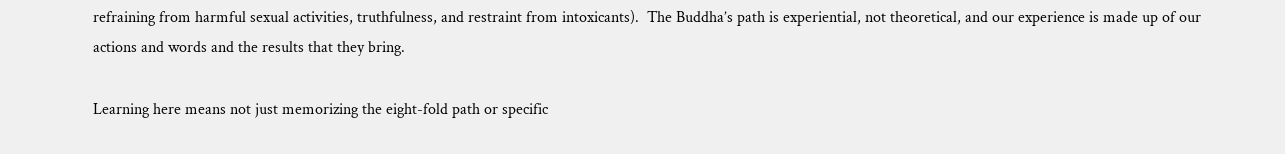refraining from harmful sexual activities, truthfulness, and restraint from intoxicants).  The Buddha’s path is experiential, not theoretical, and our experience is made up of our actions and words and the results that they bring.

Learning here means not just memorizing the eight-fold path or specific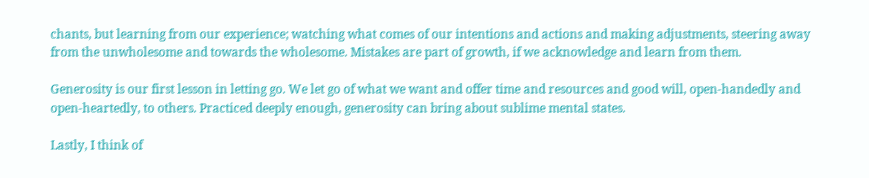chants, but learning from our experience; watching what comes of our intentions and actions and making adjustments, steering away from the unwholesome and towards the wholesome. Mistakes are part of growth, if we acknowledge and learn from them.

Generosity is our first lesson in letting go. We let go of what we want and offer time and resources and good will, open-handedly and open-heartedly, to others. Practiced deeply enough, generosity can bring about sublime mental states.

Lastly, I think of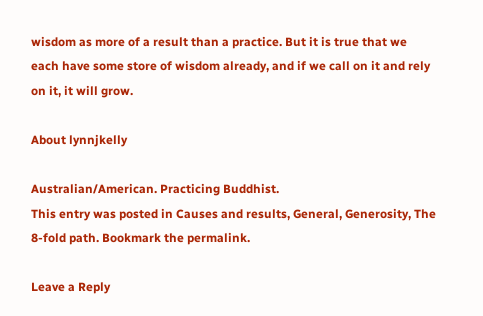wisdom as more of a result than a practice. But it is true that we each have some store of wisdom already, and if we call on it and rely on it, it will grow.

About lynnjkelly

Australian/American. Practicing Buddhist.
This entry was posted in Causes and results, General, Generosity, The 8-fold path. Bookmark the permalink.

Leave a Reply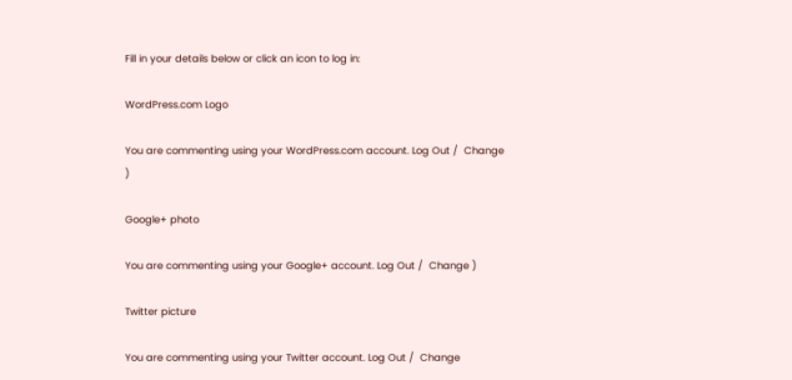Fill in your details below or click an icon to log in:

WordPress.com Logo

You are commenting using your WordPress.com account. Log Out /  Change )

Google+ photo

You are commenting using your Google+ account. Log Out /  Change )

Twitter picture

You are commenting using your Twitter account. Log Out /  Change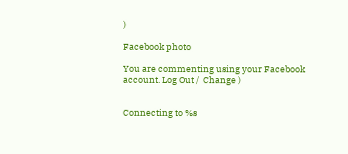)

Facebook photo

You are commenting using your Facebook account. Log Out /  Change )


Connecting to %s